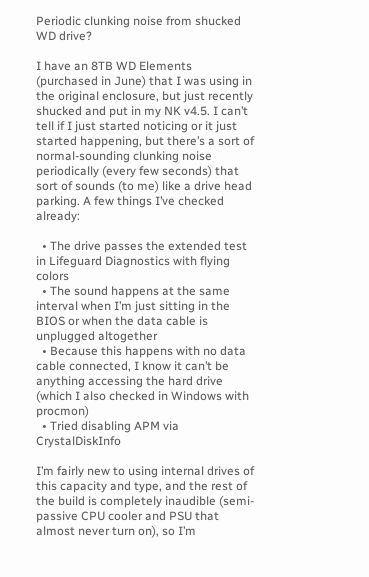Periodic clunking noise from shucked WD drive?

I have an 8TB WD Elements (purchased in June) that I was using in the original enclosure, but just recently shucked and put in my NK v4.5. I can’t tell if I just started noticing or it just started happening, but there’s a sort of normal-sounding clunking noise periodically (every few seconds) that sort of sounds (to me) like a drive head parking. A few things I’ve checked already:

  • The drive passes the extended test in Lifeguard Diagnostics with flying colors
  • The sound happens at the same interval when I’m just sitting in the BIOS or when the data cable is unplugged altogether
  • Because this happens with no data cable connected, I know it can’t be anything accessing the hard drive (which I also checked in Windows with procmon)
  • Tried disabling APM via CrystalDiskInfo

I’m fairly new to using internal drives of this capacity and type, and the rest of the build is completely inaudible (semi-passive CPU cooler and PSU that almost never turn on), so I’m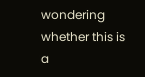wondering whether this is a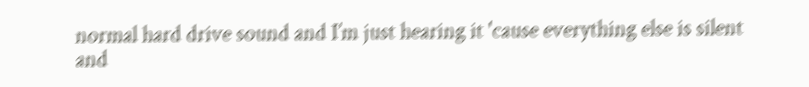normal hard drive sound and I’m just hearing it 'cause everything else is silent and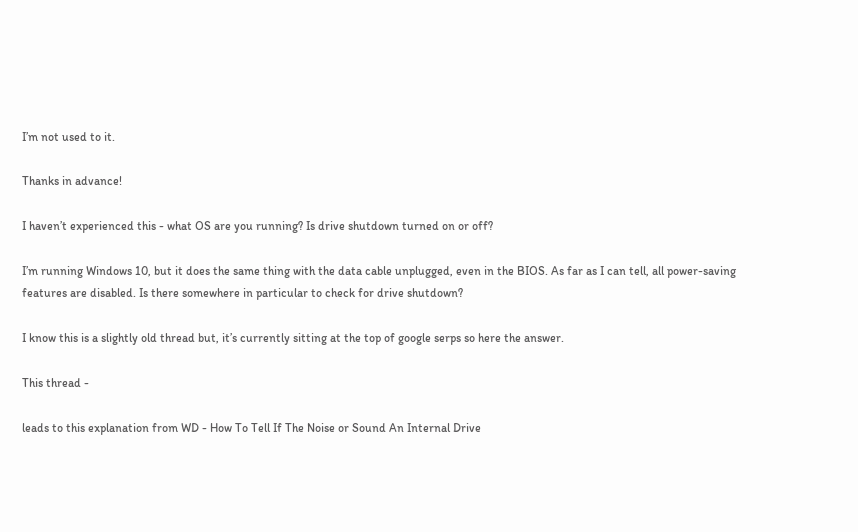I’m not used to it.

Thanks in advance!

I haven’t experienced this - what OS are you running? Is drive shutdown turned on or off?

I’m running Windows 10, but it does the same thing with the data cable unplugged, even in the BIOS. As far as I can tell, all power-saving features are disabled. Is there somewhere in particular to check for drive shutdown?

I know this is a slightly old thread but, it’s currently sitting at the top of google serps so here the answer.

This thread -

leads to this explanation from WD - How To Tell If The Noise or Sound An Internal Drive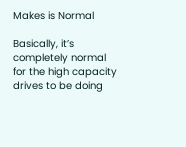Makes is Normal

Basically, it’s completely normal for the high capacity drives to be doing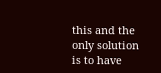this and the only solution is to have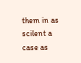them in as scilent a case as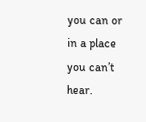you can or in a place you can’t hear.